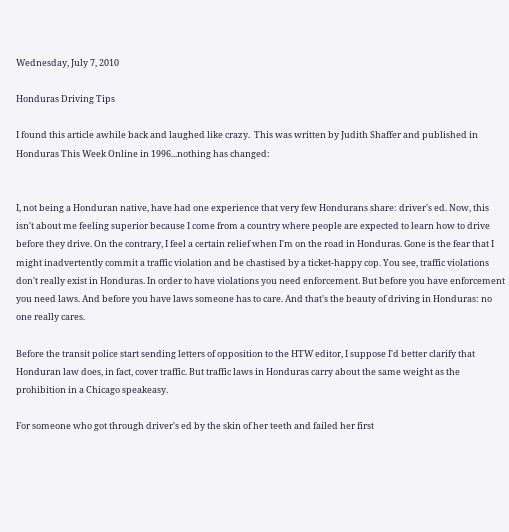Wednesday, July 7, 2010

Honduras Driving Tips

I found this article awhile back and laughed like crazy.  This was written by Judith Shaffer and published in Honduras This Week Online in 1996...nothing has changed:


I, not being a Honduran native, have had one experience that very few Hondurans share: driver's ed. Now, this isn't about me feeling superior because I come from a country where people are expected to learn how to drive before they drive. On the contrary, I feel a certain relief when I'm on the road in Honduras. Gone is the fear that I might inadvertently commit a traffic violation and be chastised by a ticket-happy cop. You see, traffic violations don't really exist in Honduras. In order to have violations you need enforcement. But before you have enforcement you need laws. And before you have laws someone has to care. And that's the beauty of driving in Honduras: no one really cares.

Before the transit police start sending letters of opposition to the HTW editor, I suppose I'd better clarify that Honduran law does, in fact, cover traffic. But traffic laws in Honduras carry about the same weight as the prohibition in a Chicago speakeasy.

For someone who got through driver's ed by the skin of her teeth and failed her first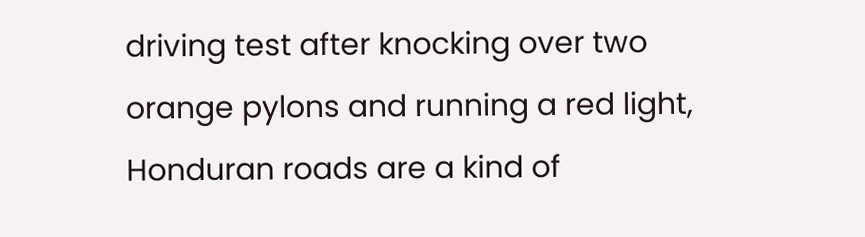driving test after knocking over two orange pylons and running a red light, Honduran roads are a kind of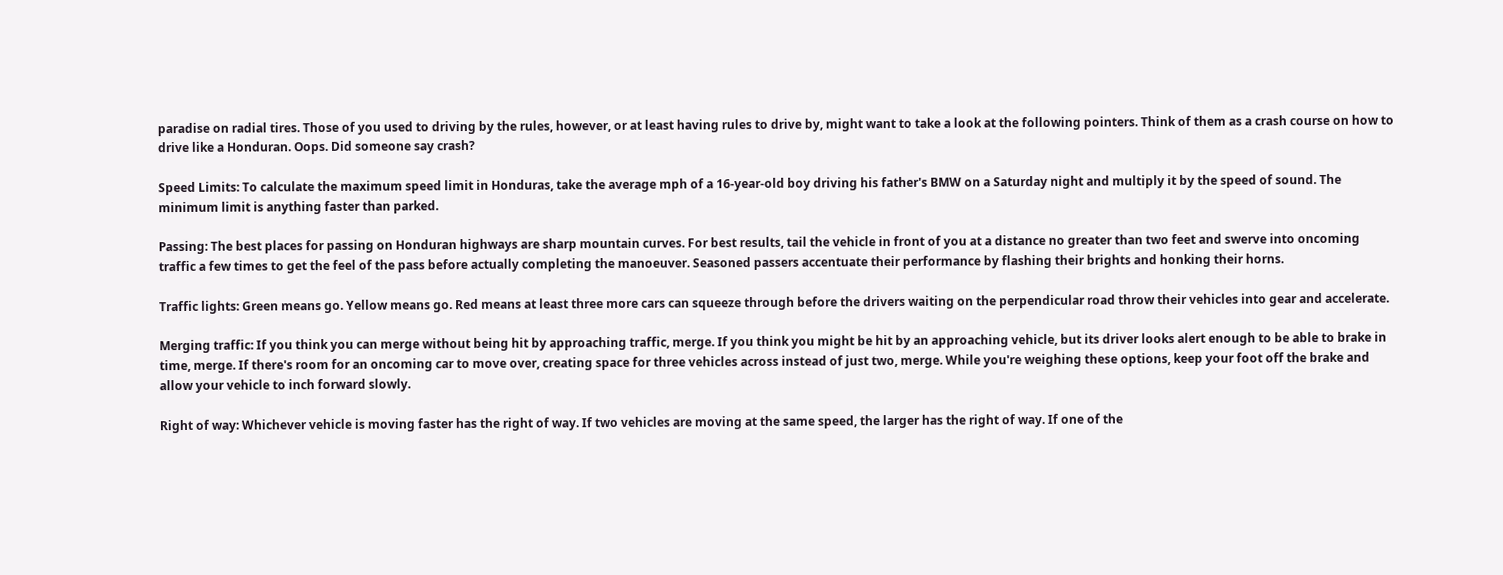paradise on radial tires. Those of you used to driving by the rules, however, or at least having rules to drive by, might want to take a look at the following pointers. Think of them as a crash course on how to drive like a Honduran. Oops. Did someone say crash?

Speed Limits: To calculate the maximum speed limit in Honduras, take the average mph of a 16-year-old boy driving his father's BMW on a Saturday night and multiply it by the speed of sound. The minimum limit is anything faster than parked.

Passing: The best places for passing on Honduran highways are sharp mountain curves. For best results, tail the vehicle in front of you at a distance no greater than two feet and swerve into oncoming traffic a few times to get the feel of the pass before actually completing the manoeuver. Seasoned passers accentuate their performance by flashing their brights and honking their horns.

Traffic lights: Green means go. Yellow means go. Red means at least three more cars can squeeze through before the drivers waiting on the perpendicular road throw their vehicles into gear and accelerate.

Merging traffic: If you think you can merge without being hit by approaching traffic, merge. If you think you might be hit by an approaching vehicle, but its driver looks alert enough to be able to brake in time, merge. If there's room for an oncoming car to move over, creating space for three vehicles across instead of just two, merge. While you're weighing these options, keep your foot off the brake and allow your vehicle to inch forward slowly.

Right of way: Whichever vehicle is moving faster has the right of way. If two vehicles are moving at the same speed, the larger has the right of way. If one of the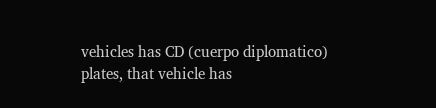vehicles has CD (cuerpo diplomatico) plates, that vehicle has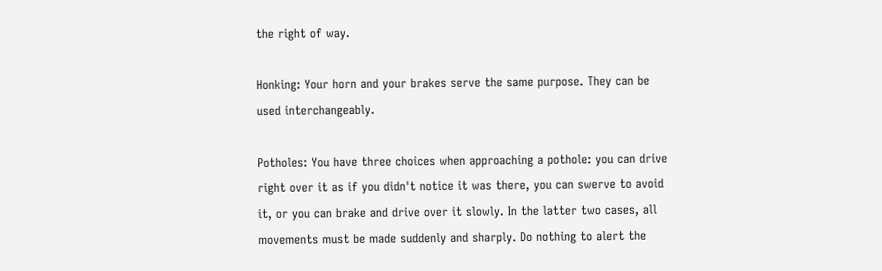the right of way.

Honking: Your horn and your brakes serve the same purpose. They can be used interchangeably.

Potholes: You have three choices when approaching a pothole: you can drive right over it as if you didn't notice it was there, you can swerve to avoid it, or you can brake and drive over it slowly. In the latter two cases, all movements must be made suddenly and sharply. Do nothing to alert the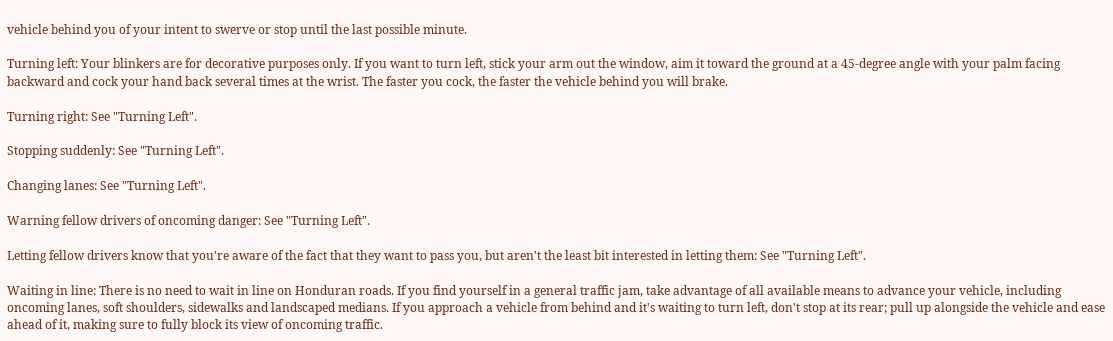vehicle behind you of your intent to swerve or stop until the last possible minute.

Turning left: Your blinkers are for decorative purposes only. If you want to turn left, stick your arm out the window, aim it toward the ground at a 45-degree angle with your palm facing backward and cock your hand back several times at the wrist. The faster you cock, the faster the vehicle behind you will brake.

Turning right: See "Turning Left".

Stopping suddenly: See "Turning Left".

Changing lanes: See "Turning Left".

Warning fellow drivers of oncoming danger: See "Turning Left".

Letting fellow drivers know that you're aware of the fact that they want to pass you, but aren't the least bit interested in letting them: See "Turning Left".

Waiting in line: There is no need to wait in line on Honduran roads. If you find yourself in a general traffic jam, take advantage of all available means to advance your vehicle, including oncoming lanes, soft shoulders, sidewalks and landscaped medians. If you approach a vehicle from behind and it's waiting to turn left, don't stop at its rear; pull up alongside the vehicle and ease ahead of it, making sure to fully block its view of oncoming traffic.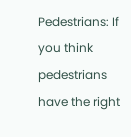Pedestrians: If you think pedestrians have the right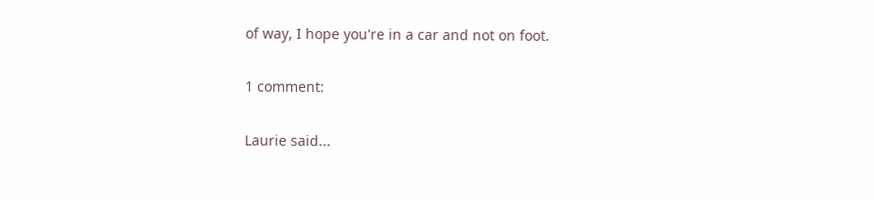of way, I hope you're in a car and not on foot.

1 comment:

Laurie said...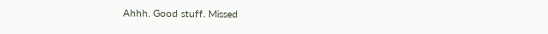Ahhh. Good stuff. Missed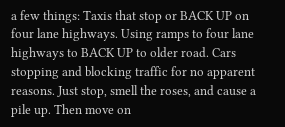a few things: Taxis that stop or BACK UP on four lane highways. Using ramps to four lane highways to BACK UP to older road. Cars stopping and blocking traffic for no apparent reasons. Just stop, smell the roses, and cause a pile up. Then move on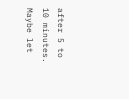after 5 to 10 minutes. Maybe let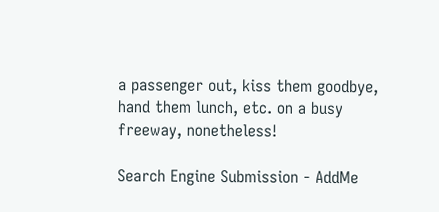a passenger out, kiss them goodbye, hand them lunch, etc. on a busy freeway, nonetheless!

Search Engine Submission - AddMe